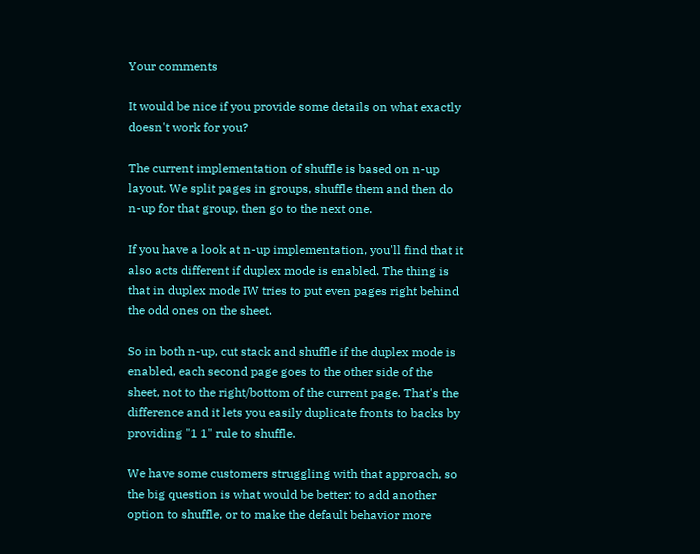Your comments

It would be nice if you provide some details on what exactly doesn't work for you?

The current implementation of shuffle is based on n-up layout. We split pages in groups, shuffle them and then do n-up for that group, then go to the next one.

If you have a look at n-up implementation, you'll find that it also acts different if duplex mode is enabled. The thing is that in duplex mode IW tries to put even pages right behind the odd ones on the sheet.

So in both n-up, cut stack and shuffle if the duplex mode is enabled, each second page goes to the other side of the sheet, not to the right/bottom of the current page. That's the difference and it lets you easily duplicate fronts to backs by providing "1 1" rule to shuffle.

We have some customers struggling with that approach, so the big question is what would be better: to add another option to shuffle, or to make the default behavior more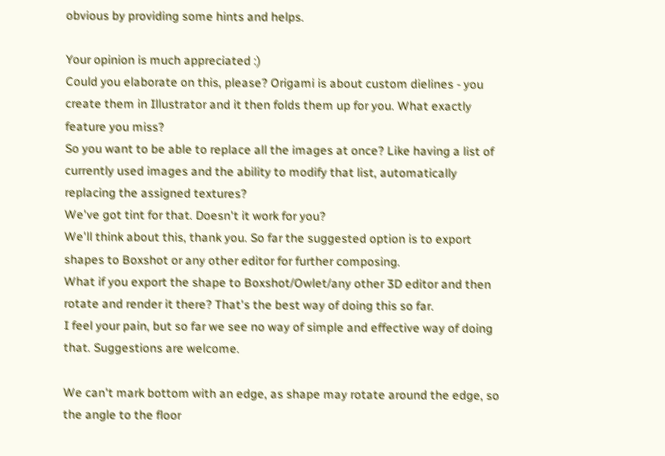obvious by providing some hints and helps.

Your opinion is much appreciated :)
Could you elaborate on this, please? Origami is about custom dielines - you create them in Illustrator and it then folds them up for you. What exactly feature you miss?
So you want to be able to replace all the images at once? Like having a list of currently used images and the ability to modify that list, automatically replacing the assigned textures?
We've got tint for that. Doesn't it work for you?
We'll think about this, thank you. So far the suggested option is to export shapes to Boxshot or any other editor for further composing.
What if you export the shape to Boxshot/Owlet/any other 3D editor and then rotate and render it there? That's the best way of doing this so far.
I feel your pain, but so far we see no way of simple and effective way of doing that. Suggestions are welcome.

We can't mark bottom with an edge, as shape may rotate around the edge, so the angle to the floor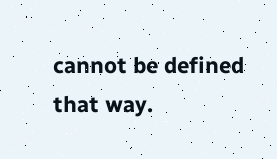cannot be defined that way.